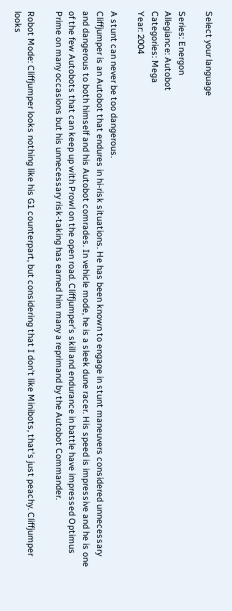Select your language

Series: Energon
Allegiance: Autobot
Categories: Mega
Year: 2004

A stunt can never be too dangerous.
Cliffjumper is an Autobot that endures in hi-risk situations. He has been known to engage in stunt maneuvers considered unnecessary and dangerous to both himself and his Autobot comrades. In vehicle mode, he is a sleek dune racer. His speed is impressive and he is one of the few Autobots that can keep up with Prowl on the open road. Cliffjumper's skill and endurance in battle have impressed Optimus Prime on many occasions but his unnecessary risk-taking has earned him many a reprimand by the Autobot Commander.

Robot Mode: Cliffjumper looks nothing like his G1 counterpart, but considering that I don't like Minibots, that's just peachy. Cliffjumper looks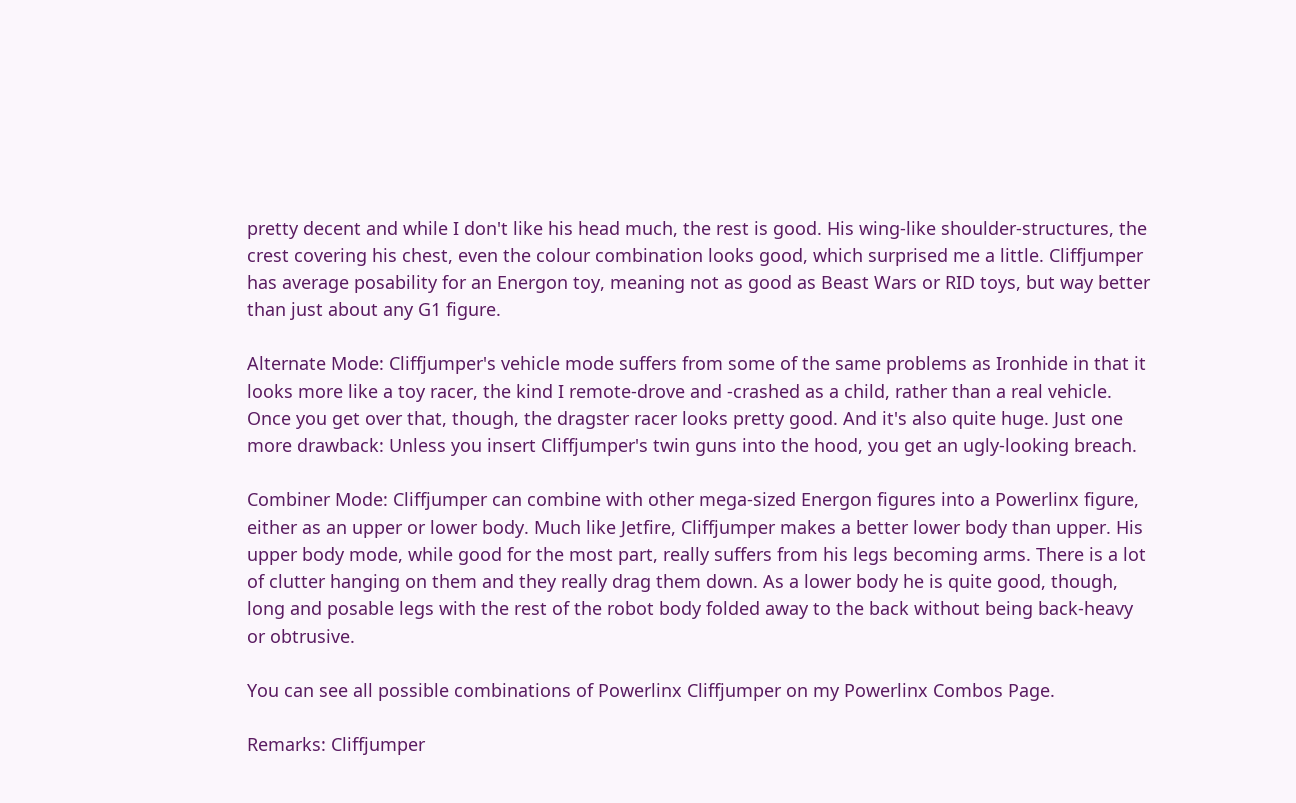pretty decent and while I don't like his head much, the rest is good. His wing-like shoulder-structures, the crest covering his chest, even the colour combination looks good, which surprised me a little. Cliffjumper has average posability for an Energon toy, meaning not as good as Beast Wars or RID toys, but way better than just about any G1 figure.

Alternate Mode: Cliffjumper's vehicle mode suffers from some of the same problems as Ironhide in that it looks more like a toy racer, the kind I remote-drove and -crashed as a child, rather than a real vehicle. Once you get over that, though, the dragster racer looks pretty good. And it's also quite huge. Just one more drawback: Unless you insert Cliffjumper's twin guns into the hood, you get an ugly-looking breach.

Combiner Mode: Cliffjumper can combine with other mega-sized Energon figures into a Powerlinx figure, either as an upper or lower body. Much like Jetfire, Cliffjumper makes a better lower body than upper. His upper body mode, while good for the most part, really suffers from his legs becoming arms. There is a lot of clutter hanging on them and they really drag them down. As a lower body he is quite good, though, long and posable legs with the rest of the robot body folded away to the back without being back-heavy or obtrusive.

You can see all possible combinations of Powerlinx Cliffjumper on my Powerlinx Combos Page.

Remarks: Cliffjumper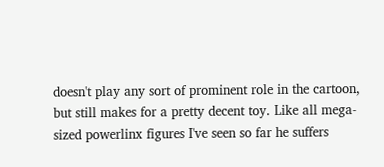doesn't play any sort of prominent role in the cartoon, but still makes for a pretty decent toy. Like all mega-sized powerlinx figures I've seen so far he suffers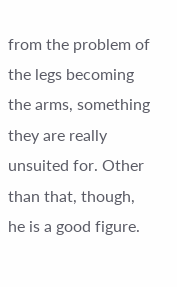from the problem of the legs becoming the arms, something they are really unsuited for. Other than that, though, he is a good figure.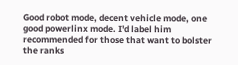Good robot mode, decent vehicle mode, one good powerlinx mode. I'd label him recommended for those that want to bolster the ranks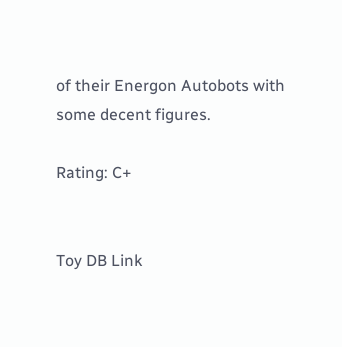of their Energon Autobots with some decent figures.

Rating: C+


Toy DB Link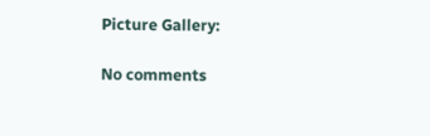Picture Gallery:

No comments